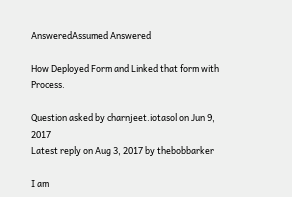AnsweredAssumed Answered

How Deployed Form and Linked that form with Process.

Question asked by charnjeet.iotasol on Jun 9, 2017
Latest reply on Aug 3, 2017 by thebobbarker

I am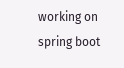working on spring boot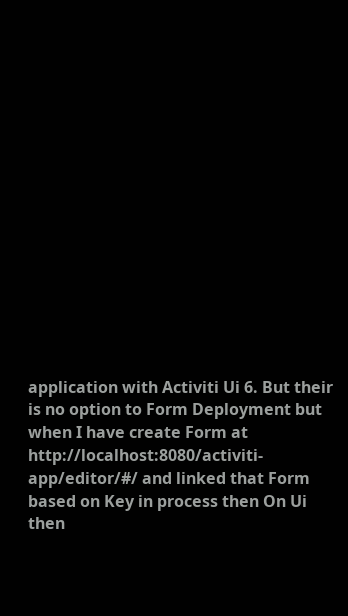application with Activiti Ui 6. But their is no option to Form Deployment but when I have create Form at http://localhost:8080/activiti-app/editor/#/ and linked that Form based on Key in process then On Ui then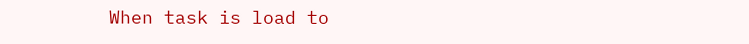When task is load to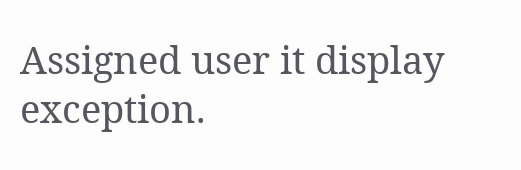Assigned user it display exception.